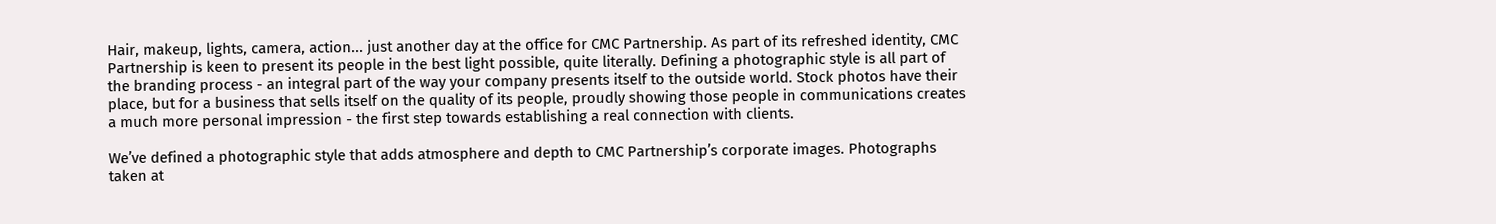Hair, makeup, lights, camera, action... just another day at the office for CMC Partnership. As part of its refreshed identity, CMC Partnership is keen to present its people in the best light possible, quite literally. Defining a photographic style is all part of the branding process - an integral part of the way your company presents itself to the outside world. Stock photos have their place, but for a business that sells itself on the quality of its people, proudly showing those people in communications creates a much more personal impression - the first step towards establishing a real connection with clients.

We’ve defined a photographic style that adds atmosphere and depth to CMC Partnership’s corporate images. Photographs taken at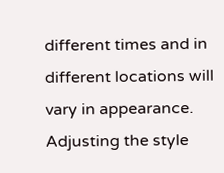different times and in different locations will vary in appearance. Adjusting the style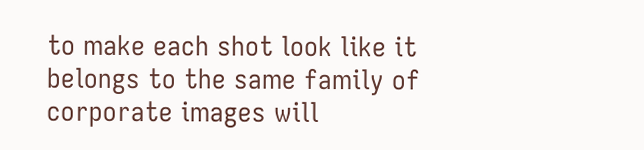to make each shot look like it belongs to the same family of corporate images will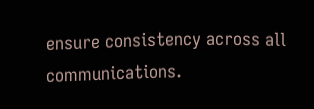ensure consistency across all communications.